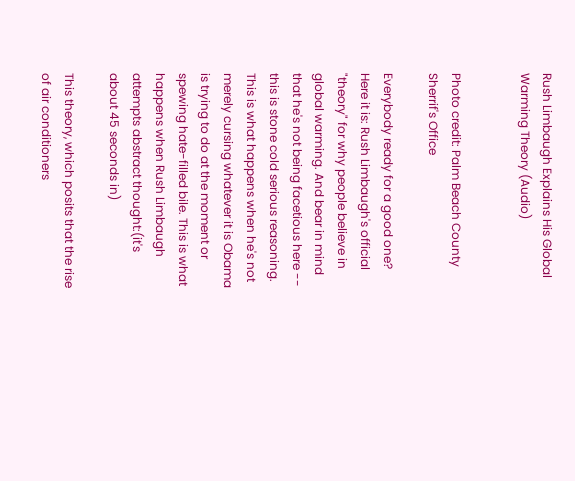Rush Limbaugh Explains His Global Warming Theory (Audio)


Photo credit: Palm Beach County Sherrif's Office

Everybody ready for a good one? Here it is: Rush Limbaugh's official "theory" for why people believe in global warming. And bear in mind that he's not being facetious here -- this is stone cold serious reasoning. This is what happens when he's not merely cursing whatever it is Obama is trying to do at the moment or spewing hate-filled bile. This is what happens when Rush Limbaugh attempts abstract thought:(it's about 45 seconds in)

This theory, which posits that the rise of air conditioners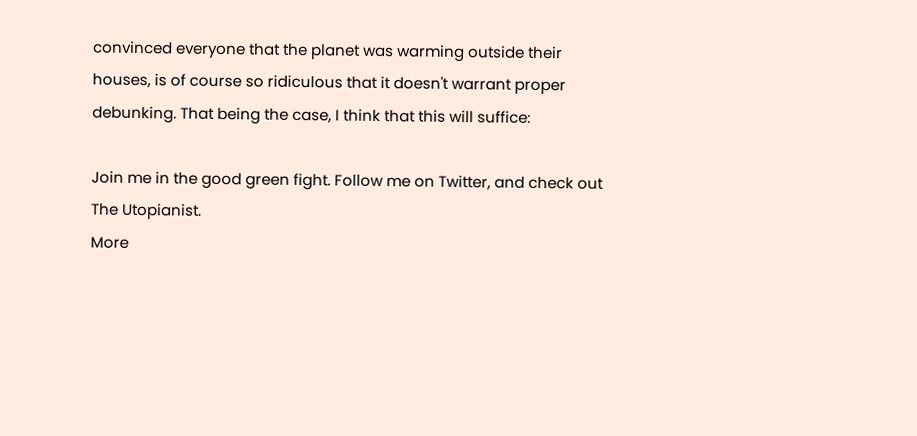convinced everyone that the planet was warming outside their houses, is of course so ridiculous that it doesn't warrant proper debunking. That being the case, I think that this will suffice:

Join me in the good green fight. Follow me on Twitter, and check out The Utopianist.
More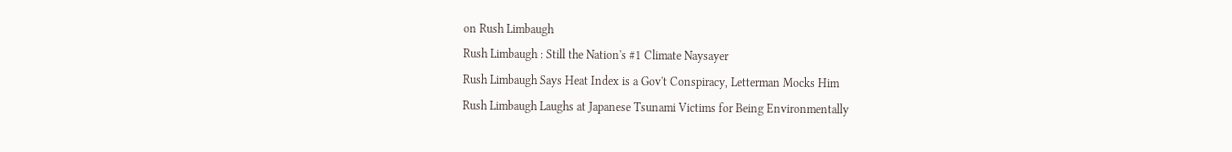on Rush Limbaugh
Rush Limbaugh : Still the Nation's #1 Climate Naysayer
Rush Limbaugh Says Heat Index is a Gov't Conspiracy, Letterman Mocks Him
Rush Limbaugh Laughs at Japanese Tsunami Victims for Being Environmentally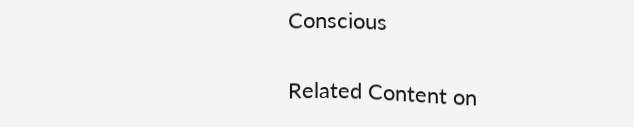Conscious

Related Content on